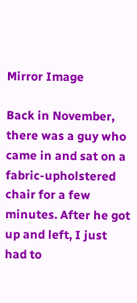Mirror Image

Back in November, there was a guy who came in and sat on a fabric-upholstered chair for a few minutes. After he got up and left, I just had to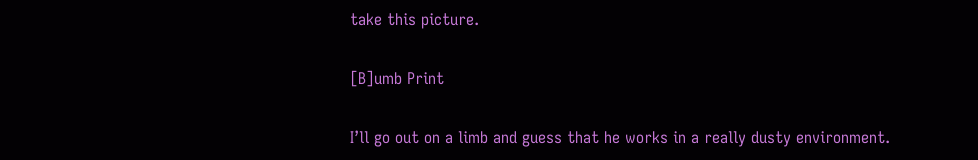take this picture.

[B]umb Print

I’ll go out on a limb and guess that he works in a really dusty environment.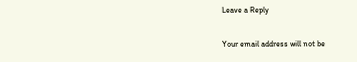Leave a Reply

Your email address will not be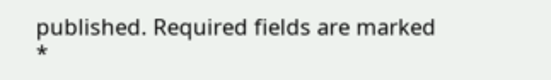published. Required fields are marked *